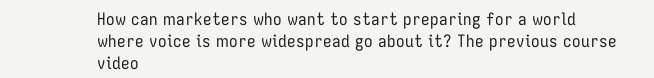How can marketers who want to start preparing for a world where voice is more widespread go about it? The previous course video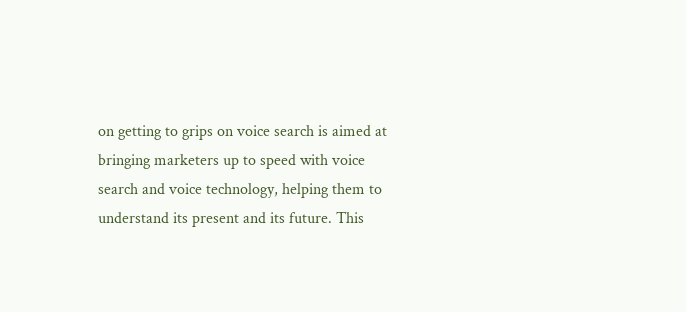on getting to grips on voice search is aimed at bringing marketers up to speed with voice search and voice technology, helping them to understand its present and its future. This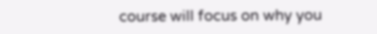course will focus on why you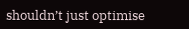shouldn’t just optimise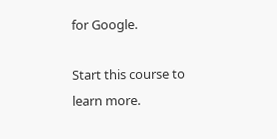for Google.

Start this course to learn more.